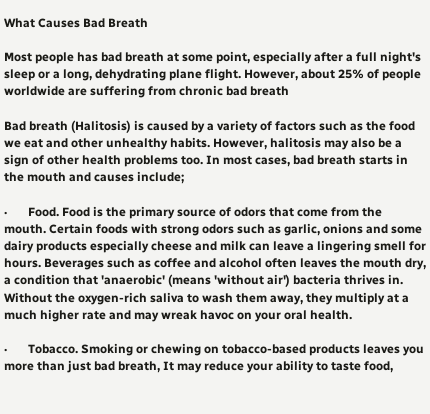What Causes Bad Breath

Most people has bad breath at some point, especially after a full night's sleep or a long, dehydrating plane flight. However, about 25% of people worldwide are suffering from chronic bad breath

Bad breath (Halitosis) is caused by a variety of factors such as the food we eat and other unhealthy habits. However, halitosis may also be a sign of other health problems too. In most cases, bad breath starts in the mouth and causes include;

·       Food. Food is the primary source of odors that come from the mouth. Certain foods with strong odors such as garlic, onions and some dairy products especially cheese and milk can leave a lingering smell for hours. Beverages such as coffee and alcohol often leaves the mouth dry, a condition that 'anaerobic' (means 'without air') bacteria thrives in. Without the oxygen-rich saliva to wash them away, they multiply at a much higher rate and may wreak havoc on your oral health.

·       Tobacco. Smoking or chewing on tobacco-based products leaves you more than just bad breath, It may reduce your ability to taste food,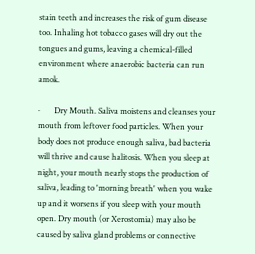stain teeth and increases the risk of gum disease too. Inhaling hot tobacco gases will dry out the tongues and gums, leaving a chemical-filled environment where anaerobic bacteria can run amok.

·       Dry Mouth. Saliva moistens and cleanses your mouth from leftover food particles. When your body does not produce enough saliva, bad bacteria will thrive and cause halitosis. When you sleep at night, your mouth nearly stops the production of saliva, leading to 'morning breath' when you wake up and it worsens if you sleep with your mouth open. Dry mouth (or Xerostomia) may also be caused by saliva gland problems or connective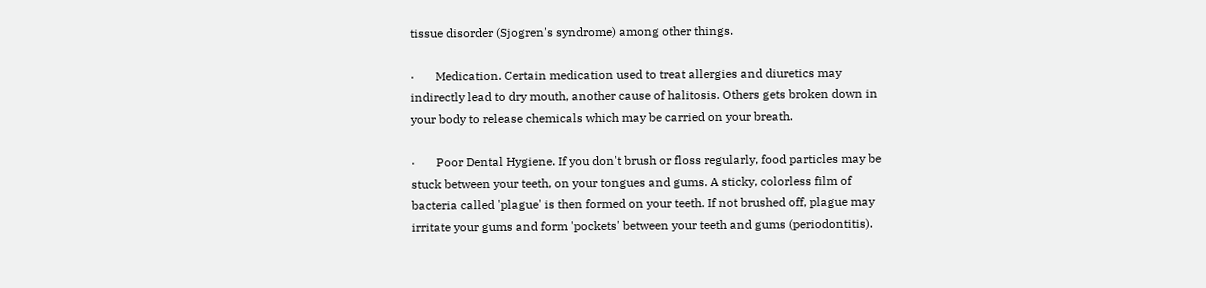tissue disorder (Sjogren's syndrome) among other things.

·       Medication. Certain medication used to treat allergies and diuretics may indirectly lead to dry mouth, another cause of halitosis. Others gets broken down in your body to release chemicals which may be carried on your breath.

·       Poor Dental Hygiene. If you don't brush or floss regularly, food particles may be stuck between your teeth, on your tongues and gums. A sticky, colorless film of bacteria called 'plague' is then formed on your teeth. If not brushed off, plague may irritate your gums and form 'pockets' between your teeth and gums (periodontitis).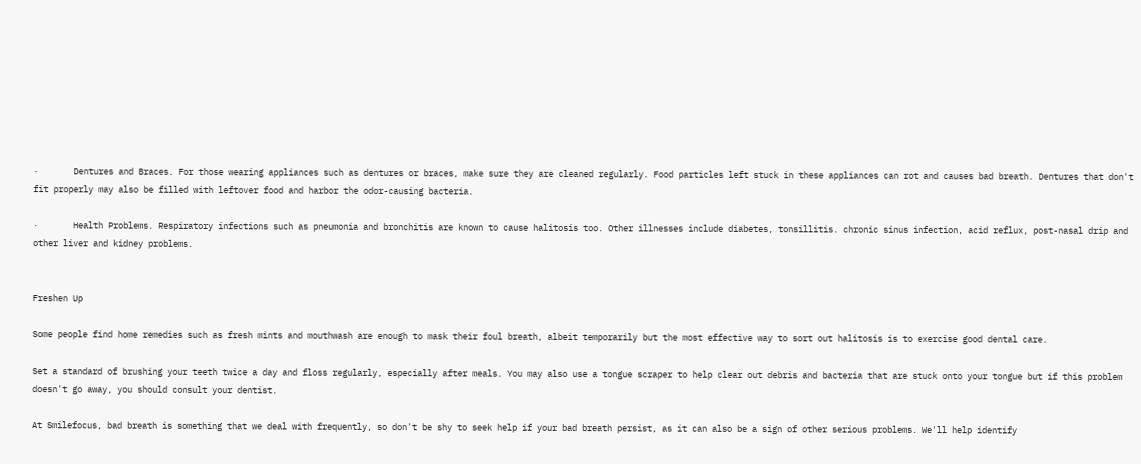·       Dentures and Braces. For those wearing appliances such as dentures or braces, make sure they are cleaned regularly. Food particles left stuck in these appliances can rot and causes bad breath. Dentures that don't fit properly may also be filled with leftover food and harbor the odor-causing bacteria.

·       Health Problems. Respiratory infections such as pneumonia and bronchitis are known to cause halitosis too. Other illnesses include diabetes, tonsillitis. chronic sinus infection, acid reflux, post-nasal drip and other liver and kidney problems.


Freshen Up

Some people find home remedies such as fresh mints and mouthwash are enough to mask their foul breath, albeit temporarily but the most effective way to sort out halitosis is to exercise good dental care.

Set a standard of brushing your teeth twice a day and floss regularly, especially after meals. You may also use a tongue scraper to help clear out debris and bacteria that are stuck onto your tongue but if this problem doesn't go away, you should consult your dentist.

At Smilefocus, bad breath is something that we deal with frequently, so don't be shy to seek help if your bad breath persist, as it can also be a sign of other serious problems. We'll help identify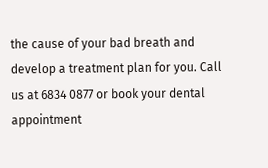the cause of your bad breath and develop a treatment plan for you. Call us at 6834 0877 or book your dental appointment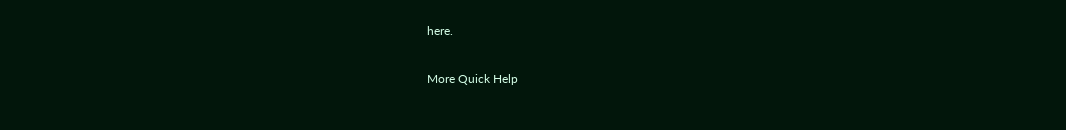here.

More Quick Help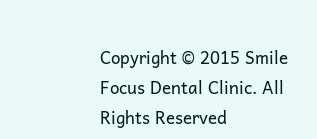Copyright © 2015 Smile Focus Dental Clinic. All Rights Reserved